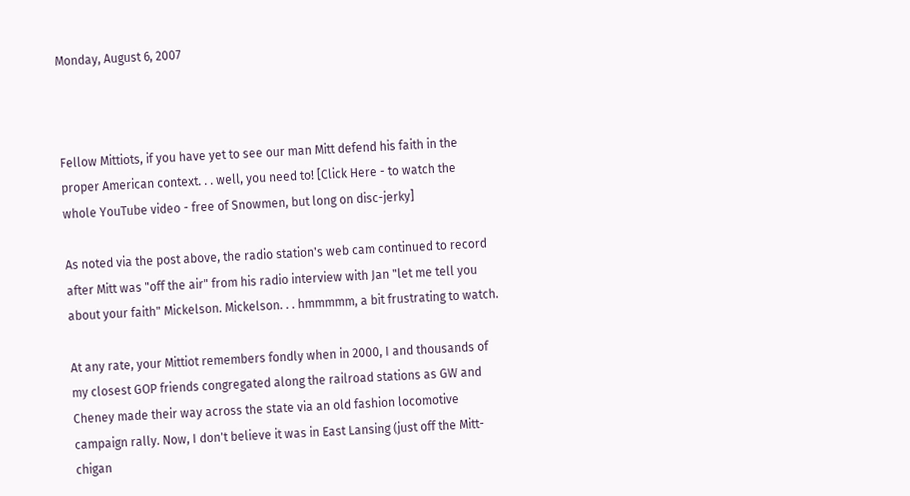Monday, August 6, 2007



Fellow Mittiots, if you have yet to see our man Mitt defend his faith in the proper American context. . . well, you need to! [Click Here - to watch the whole YouTube video - free of Snowmen, but long on disc-jerky]

As noted via the post above, the radio station's web cam continued to record after Mitt was "off the air" from his radio interview with Jan "let me tell you about your faith" Mickelson. Mickelson. . . hmmmmm, a bit frustrating to watch.

At any rate, your Mittiot remembers fondly when in 2000, I and thousands of my closest GOP friends congregated along the railroad stations as GW and Cheney made their way across the state via an old fashion locomotive campaign rally. Now, I don't believe it was in East Lansing (just off the Mitt-chigan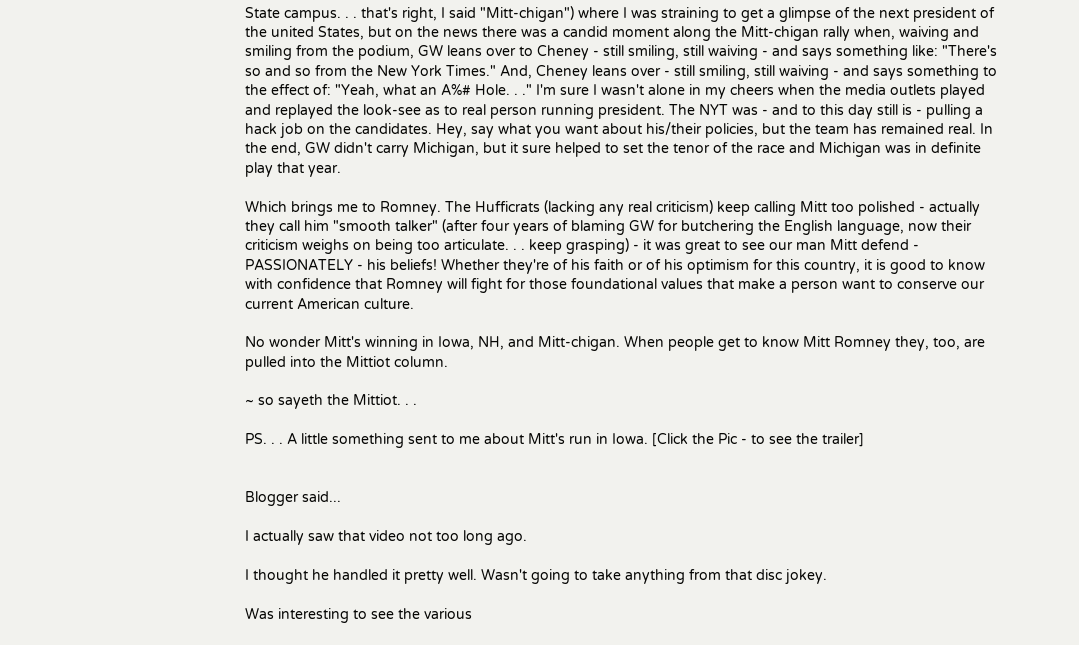State campus. . . that's right, I said "Mitt-chigan") where I was straining to get a glimpse of the next president of the united States, but on the news there was a candid moment along the Mitt-chigan rally when, waiving and smiling from the podium, GW leans over to Cheney - still smiling, still waiving - and says something like: "There's so and so from the New York Times." And, Cheney leans over - still smiling, still waiving - and says something to the effect of: "Yeah, what an A%# Hole. . ." I'm sure I wasn't alone in my cheers when the media outlets played and replayed the look-see as to real person running president. The NYT was - and to this day still is - pulling a hack job on the candidates. Hey, say what you want about his/their policies, but the team has remained real. In the end, GW didn't carry Michigan, but it sure helped to set the tenor of the race and Michigan was in definite play that year.

Which brings me to Romney. The Hufficrats (lacking any real criticism) keep calling Mitt too polished - actually they call him "smooth talker" (after four years of blaming GW for butchering the English language, now their criticism weighs on being too articulate. . . keep grasping) - it was great to see our man Mitt defend - PASSIONATELY - his beliefs! Whether they're of his faith or of his optimism for this country, it is good to know with confidence that Romney will fight for those foundational values that make a person want to conserve our current American culture.

No wonder Mitt's winning in Iowa, NH, and Mitt-chigan. When people get to know Mitt Romney they, too, are pulled into the Mittiot column.

~ so sayeth the Mittiot. . .

PS. . . A little something sent to me about Mitt's run in Iowa. [Click the Pic - to see the trailer]


Blogger said...

I actually saw that video not too long ago.

I thought he handled it pretty well. Wasn't going to take anything from that disc jokey.

Was interesting to see the various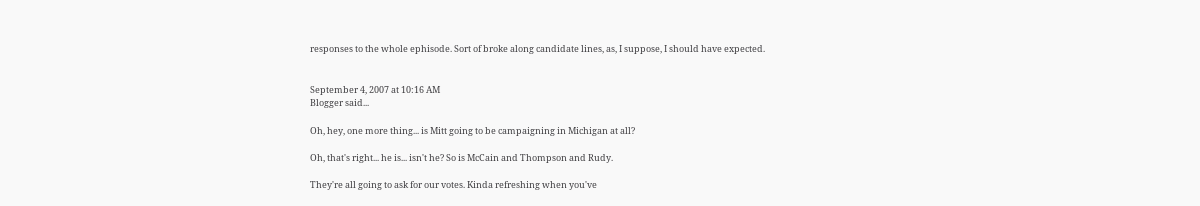responses to the whole ephisode. Sort of broke along candidate lines, as, I suppose, I should have expected.


September 4, 2007 at 10:16 AM
Blogger said...

Oh, hey, one more thing... is Mitt going to be campaigning in Michigan at all?

Oh, that's right... he is... isn't he? So is McCain and Thompson and Rudy.

They're all going to ask for our votes. Kinda refreshing when you've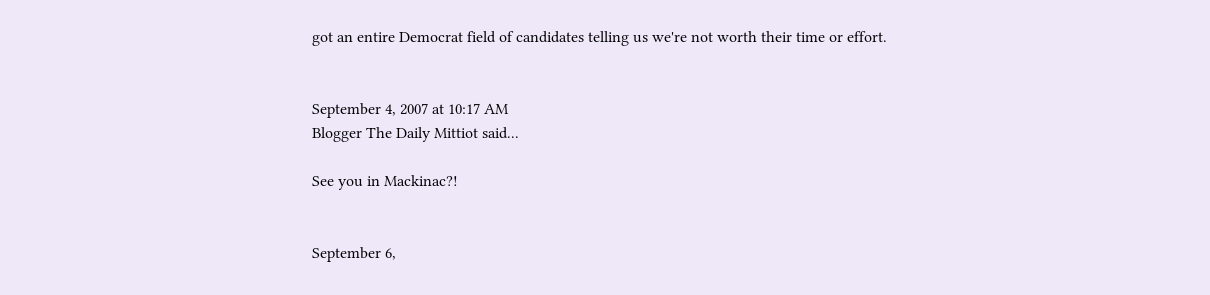got an entire Democrat field of candidates telling us we're not worth their time or effort.


September 4, 2007 at 10:17 AM
Blogger The Daily Mittiot said...

See you in Mackinac?!


September 6,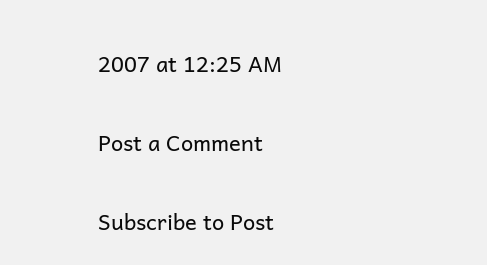2007 at 12:25 AM

Post a Comment

Subscribe to Post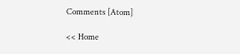Comments [Atom]

<< Home